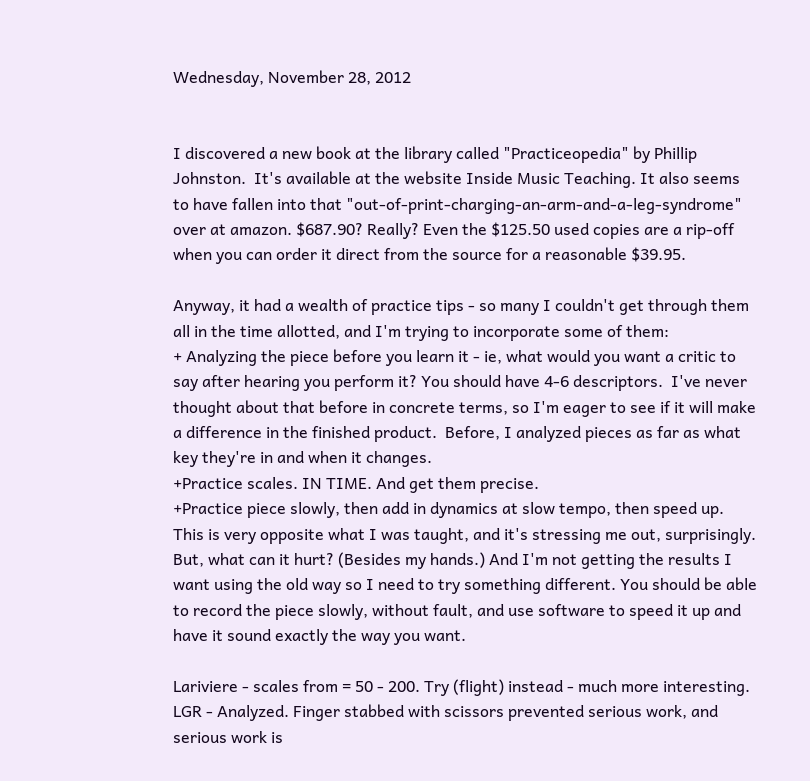Wednesday, November 28, 2012


I discovered a new book at the library called "Practiceopedia" by Phillip Johnston.  It's available at the website Inside Music Teaching. It also seems to have fallen into that "out-of-print-charging-an-arm-and-a-leg-syndrome" over at amazon. $687.90? Really? Even the $125.50 used copies are a rip-off when you can order it direct from the source for a reasonable $39.95.

Anyway, it had a wealth of practice tips - so many I couldn't get through them all in the time allotted, and I'm trying to incorporate some of them:
+ Analyzing the piece before you learn it - ie, what would you want a critic to say after hearing you perform it? You should have 4-6 descriptors.  I've never thought about that before in concrete terms, so I'm eager to see if it will make a difference in the finished product.  Before, I analyzed pieces as far as what key they're in and when it changes.
+Practice scales. IN TIME. And get them precise.
+Practice piece slowly, then add in dynamics at slow tempo, then speed up. This is very opposite what I was taught, and it's stressing me out, surprisingly. But, what can it hurt? (Besides my hands.) And I'm not getting the results I want using the old way so I need to try something different. You should be able to record the piece slowly, without fault, and use software to speed it up and have it sound exactly the way you want.

Lariviere - scales from = 50 - 200. Try (flight) instead - much more interesting.
LGR - Analyzed. Finger stabbed with scissors prevented serious work, and serious work is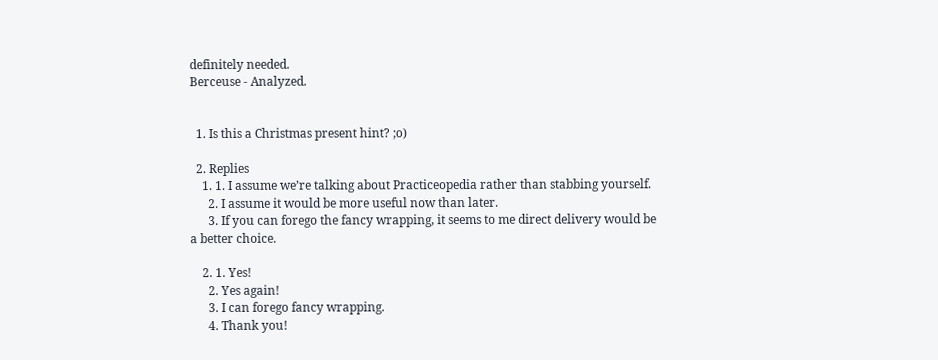definitely needed.
Berceuse - Analyzed.


  1. Is this a Christmas present hint? ;o)

  2. Replies
    1. 1. I assume we’re talking about Practiceopedia rather than stabbing yourself.
      2. I assume it would be more useful now than later.
      3. If you can forego the fancy wrapping, it seems to me direct delivery would be a better choice.

    2. 1. Yes!
      2. Yes again!
      3. I can forego fancy wrapping.
      4. Thank you!